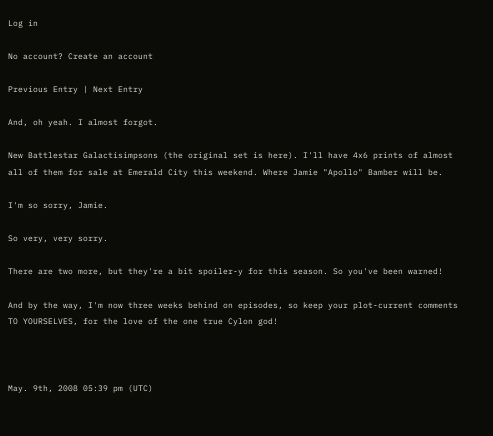Log in

No account? Create an account

Previous Entry | Next Entry

And, oh yeah. I almost forgot.

New Battlestar Galactisimpsons (the original set is here). I'll have 4x6 prints of almost all of them for sale at Emerald City this weekend. Where Jamie "Apollo" Bamber will be.

I'm so sorry, Jamie.

So very, very sorry.

There are two more, but they're a bit spoiler-y for this season. So you've been warned!

And by the way, I'm now three weeks behind on episodes, so keep your plot-current comments TO YOURSELVES, for the love of the one true Cylon god!



May. 9th, 2008 05:39 pm (UTC)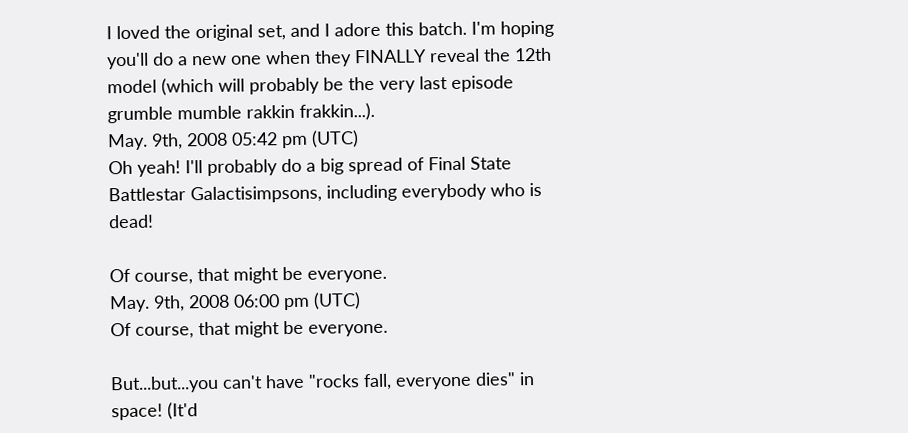I loved the original set, and I adore this batch. I'm hoping you'll do a new one when they FINALLY reveal the 12th model (which will probably be the very last episode grumble mumble rakkin frakkin...).
May. 9th, 2008 05:42 pm (UTC)
Oh yeah! I'll probably do a big spread of Final State Battlestar Galactisimpsons, including everybody who is dead!

Of course, that might be everyone.
May. 9th, 2008 06:00 pm (UTC)
Of course, that might be everyone.

But...but...you can't have "rocks fall, everyone dies" in space! (It'd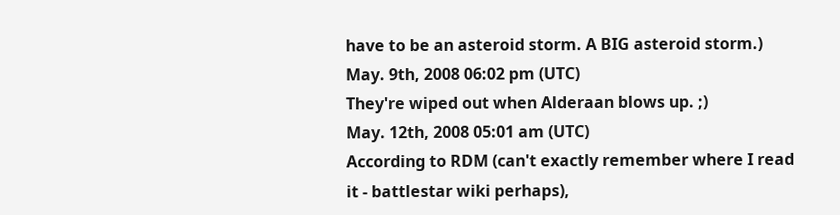have to be an asteroid storm. A BIG asteroid storm.)
May. 9th, 2008 06:02 pm (UTC)
They're wiped out when Alderaan blows up. ;)
May. 12th, 2008 05:01 am (UTC)
According to RDM (can't exactly remember where I read it - battlestar wiki perhaps),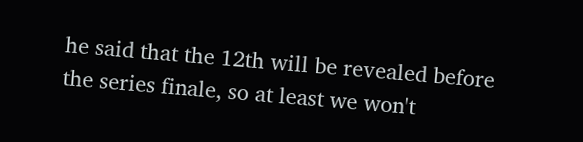he said that the 12th will be revealed before the series finale, so at least we won't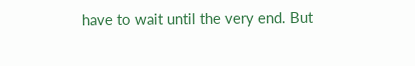have to wait until the very end. But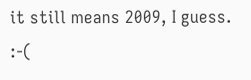it still means 2009, I guess. :-(